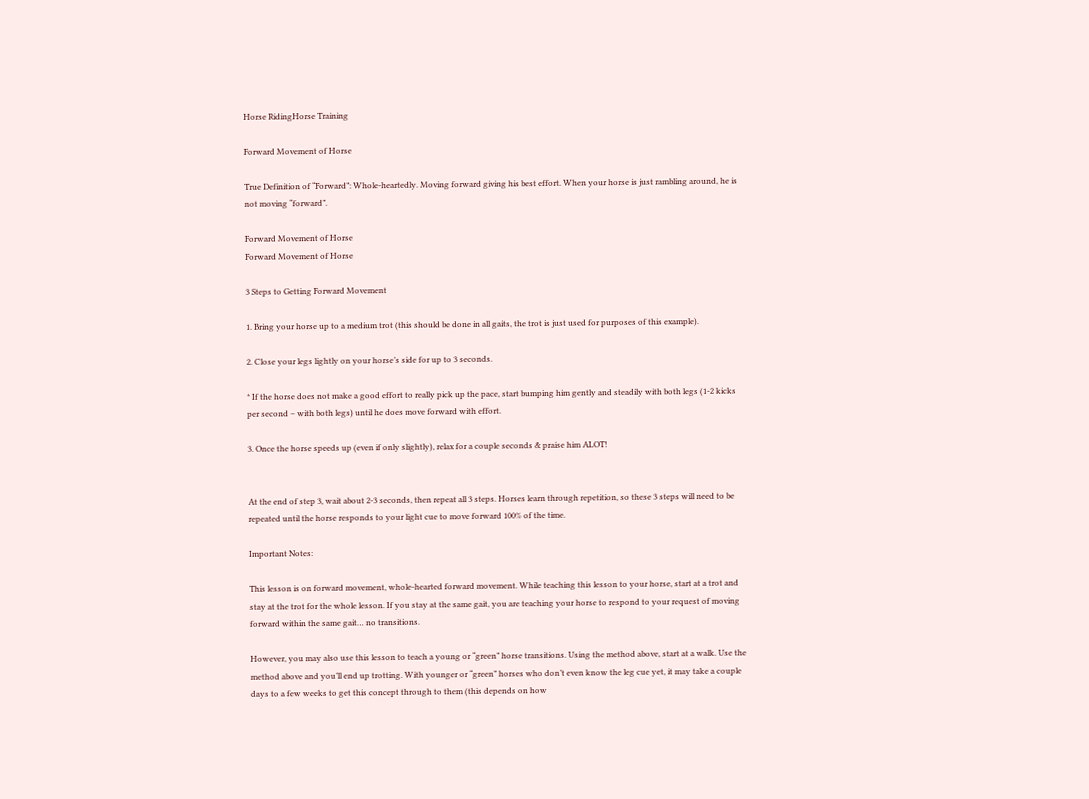Horse RidingHorse Training

Forward Movement of Horse

True Definition of “Forward”: Whole-heartedly. Moving forward giving his best effort. When your horse is just rambling around, he is not moving “forward”.

Forward Movement of Horse
Forward Movement of Horse

3 Steps to Getting Forward Movement

1. Bring your horse up to a medium trot (this should be done in all gaits, the trot is just used for purposes of this example).

2. Close your legs lightly on your horse’s side for up to 3 seconds.

* If the horse does not make a good effort to really pick up the pace, start bumping him gently and steadily with both legs (1-2 kicks per second – with both legs) until he does move forward with effort.

3. Once the horse speeds up (even if only slightly), relax for a couple seconds & praise him ALOT!


At the end of step 3, wait about 2-3 seconds, then repeat all 3 steps. Horses learn through repetition, so these 3 steps will need to be repeated until the horse responds to your light cue to move forward 100% of the time.

Important Notes:

This lesson is on forward movement, whole-hearted forward movement. While teaching this lesson to your horse, start at a trot and stay at the trot for the whole lesson. If you stay at the same gait, you are teaching your horse to respond to your request of moving forward within the same gait… no transitions.

However, you may also use this lesson to teach a young or “green” horse transitions. Using the method above, start at a walk. Use the method above and you’ll end up trotting. With younger or “green” horses who don’t even know the leg cue yet, it may take a couple days to a few weeks to get this concept through to them (this depends on how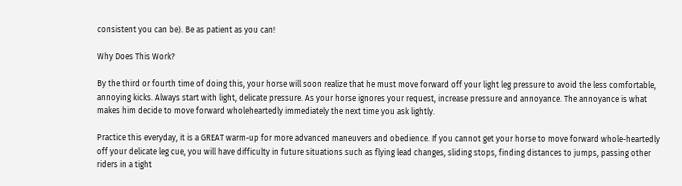consistent you can be). Be as patient as you can!

Why Does This Work?

By the third or fourth time of doing this, your horse will soon realize that he must move forward off your light leg pressure to avoid the less comfortable, annoying kicks. Always start with light, delicate pressure. As your horse ignores your request, increase pressure and annoyance. The annoyance is what makes him decide to move forward wholeheartedly immediately the next time you ask lightly.

Practice this everyday, it is a GREAT warm-up for more advanced maneuvers and obedience. If you cannot get your horse to move forward whole-heartedly off your delicate leg cue, you will have difficulty in future situations such as flying lead changes, sliding stops, finding distances to jumps, passing other riders in a tight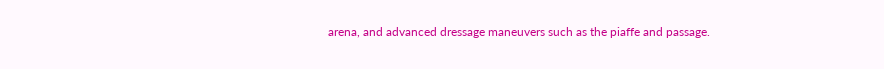arena, and advanced dressage maneuvers such as the piaffe and passage.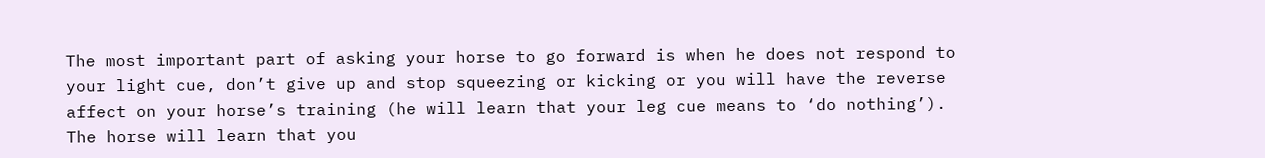The most important part of asking your horse to go forward is when he does not respond to your light cue, don’t give up and stop squeezing or kicking or you will have the reverse affect on your horse’s training (he will learn that your leg cue means to ‘do nothing’). The horse will learn that you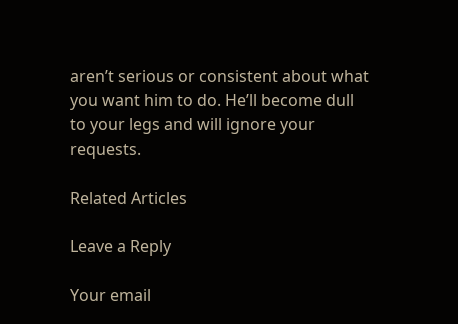aren’t serious or consistent about what you want him to do. He’ll become dull to your legs and will ignore your requests.

Related Articles

Leave a Reply

Your email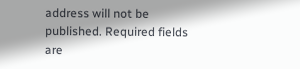address will not be published. Required fields are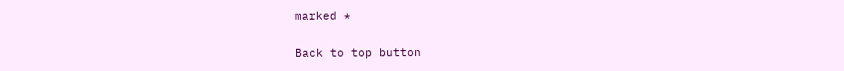marked *

Back to top button